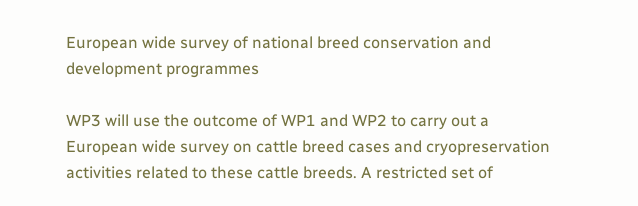European wide survey of national breed conservation and development programmes

WP3 will use the outcome of WP1 and WP2 to carry out a European wide survey on cattle breed cases and cryopreservation activities related to these cattle breeds. A restricted set of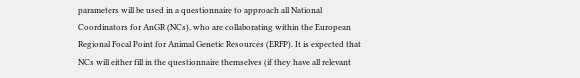parameters will be used in a questionnaire to approach all National Coordinators for AnGR (NCs), who are collaborating within the European Regional Focal Point for Animal Genetic Resources (ERFP). It is expected that NCs will either fill in the questionnaire themselves (if they have all relevant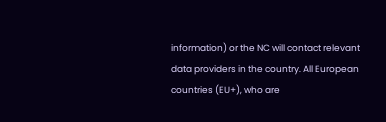information) or the NC will contact relevant data providers in the country. All European countries (EU+), who are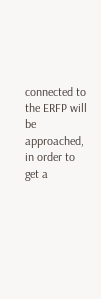connected to the ERFP will be approached, in order to get a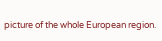picture of the whole European region.